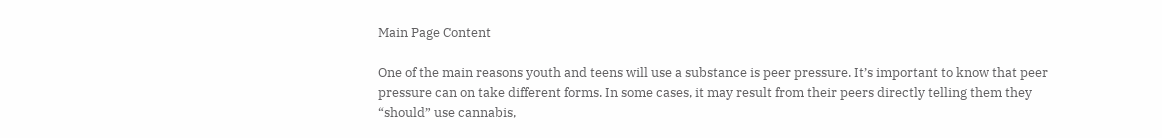Main Page Content

One of the main reasons youth and teens will use a substance is peer pressure. It’s important to know that peer pressure can on take different forms. In some cases, it may result from their peers directly telling them they “should” use cannabis,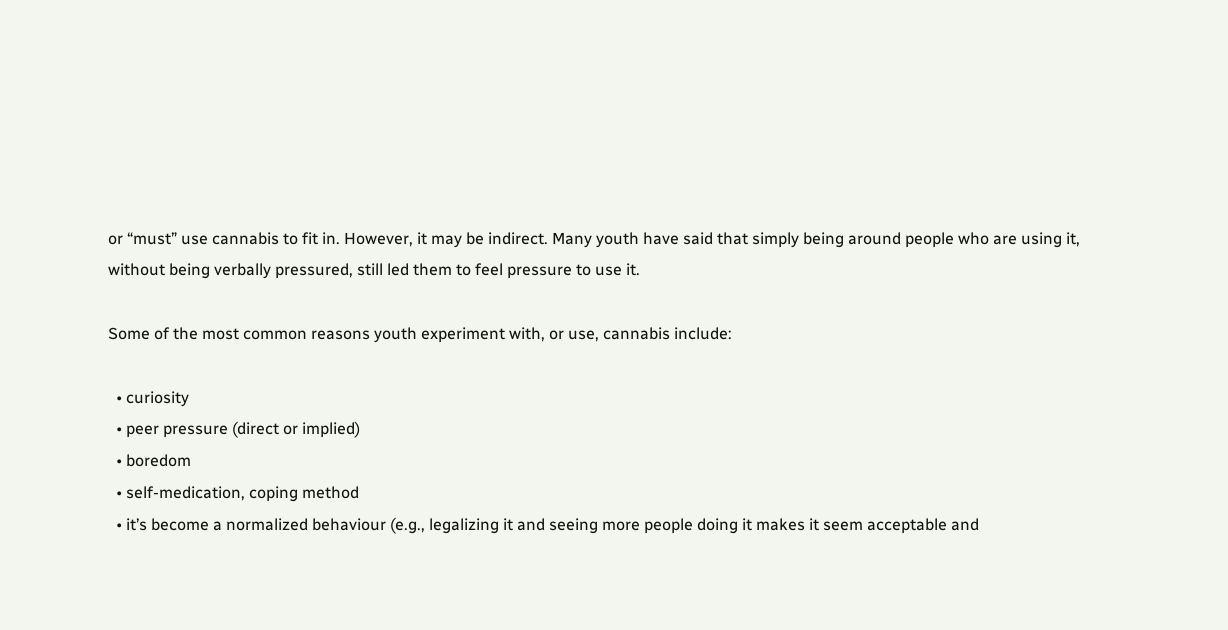or “must” use cannabis to fit in. However, it may be indirect. Many youth have said that simply being around people who are using it, without being verbally pressured, still led them to feel pressure to use it.

Some of the most common reasons youth experiment with, or use, cannabis include:

  • curiosity
  • peer pressure (direct or implied)
  • boredom
  • self-medication, coping method
  • it’s become a normalized behaviour (e.g., legalizing it and seeing more people doing it makes it seem acceptable and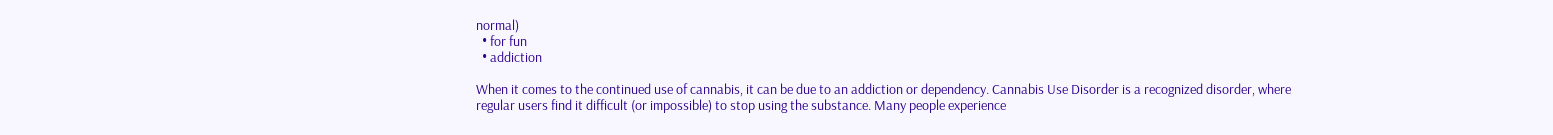normal)
  • for fun
  • addiction

When it comes to the continued use of cannabis, it can be due to an addiction or dependency. Cannabis Use Disorder is a recognized disorder, where regular users find it difficult (or impossible) to stop using the substance. Many people experience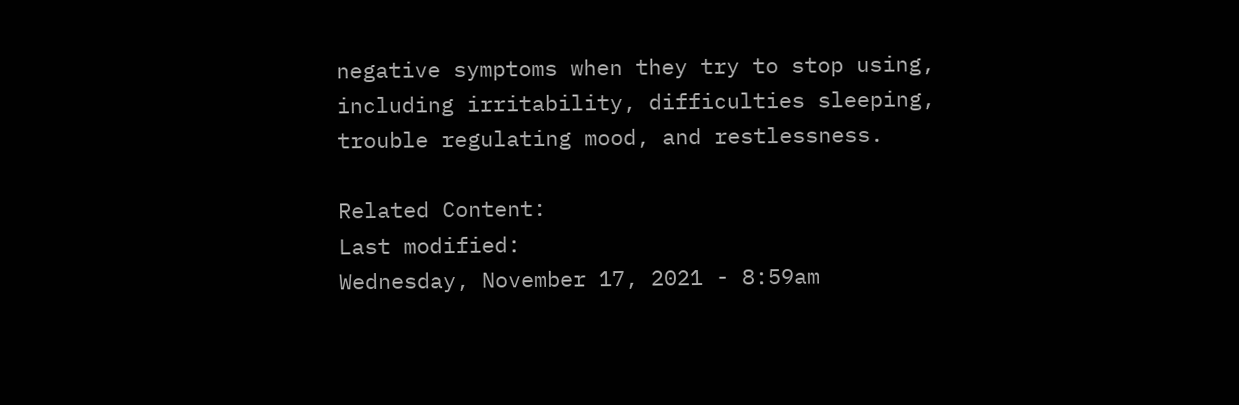negative symptoms when they try to stop using, including irritability, difficulties sleeping, trouble regulating mood, and restlessness.

Related Content:
Last modified:
Wednesday, November 17, 2021 - 8:59am